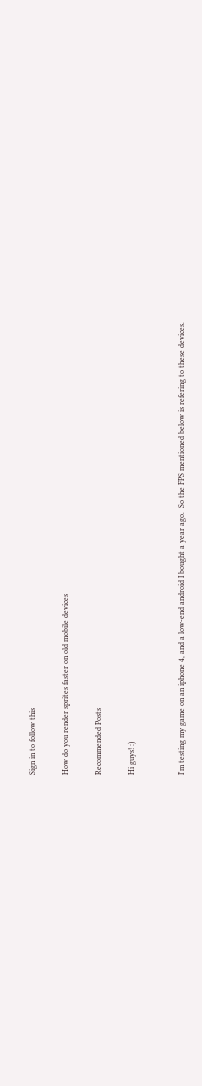Sign in to follow this

How do you render sprites faster on old mobile devices

Recommended Posts

Hi guys! :)


I'm testing my game on an iphone 4, and a low-end android I bought a year ago.  So the FPS mentioned below is refering to these devices.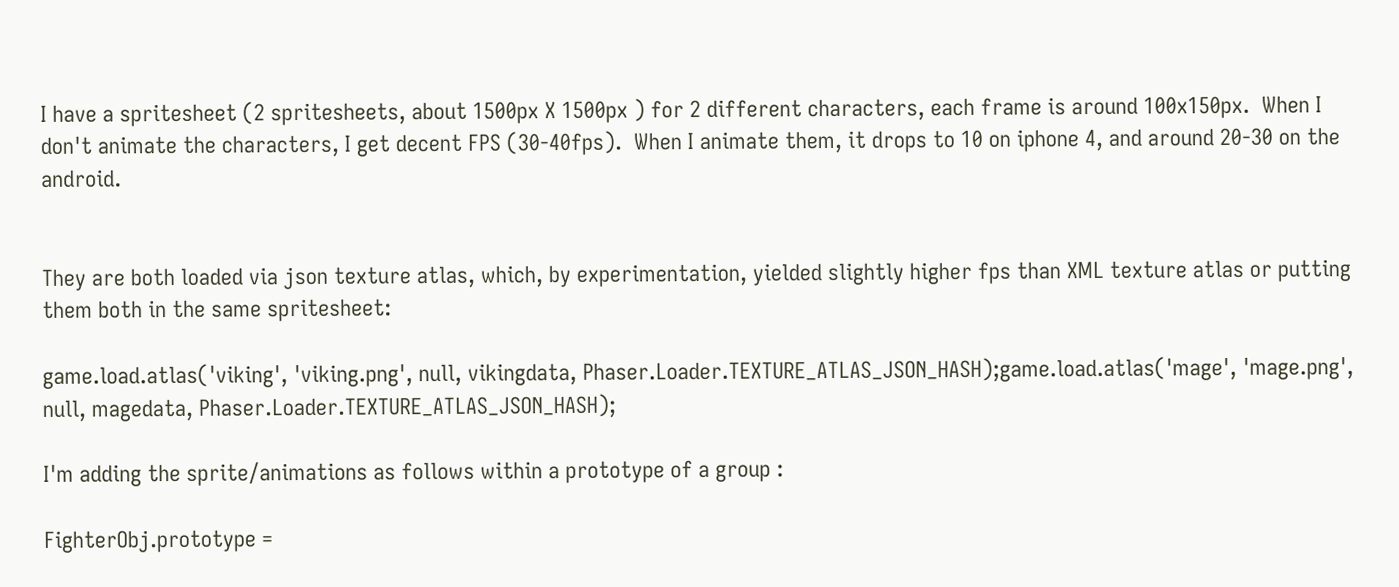I have a spritesheet (2 spritesheets, about 1500px X 1500px ) for 2 different characters, each frame is around 100x150px.  When I don't animate the characters, I get decent FPS (30-40fps).  When I animate them, it drops to 10 on iphone 4, and around 20-30 on the android.


They are both loaded via json texture atlas, which, by experimentation, yielded slightly higher fps than XML texture atlas or putting them both in the same spritesheet:

game.load.atlas('viking', 'viking.png', null, vikingdata, Phaser.Loader.TEXTURE_ATLAS_JSON_HASH);game.load.atlas('mage', 'mage.png', null, magedata, Phaser.Loader.TEXTURE_ATLAS_JSON_HASH);

I'm adding the sprite/animations as follows within a prototype of a group :

FighterObj.prototype =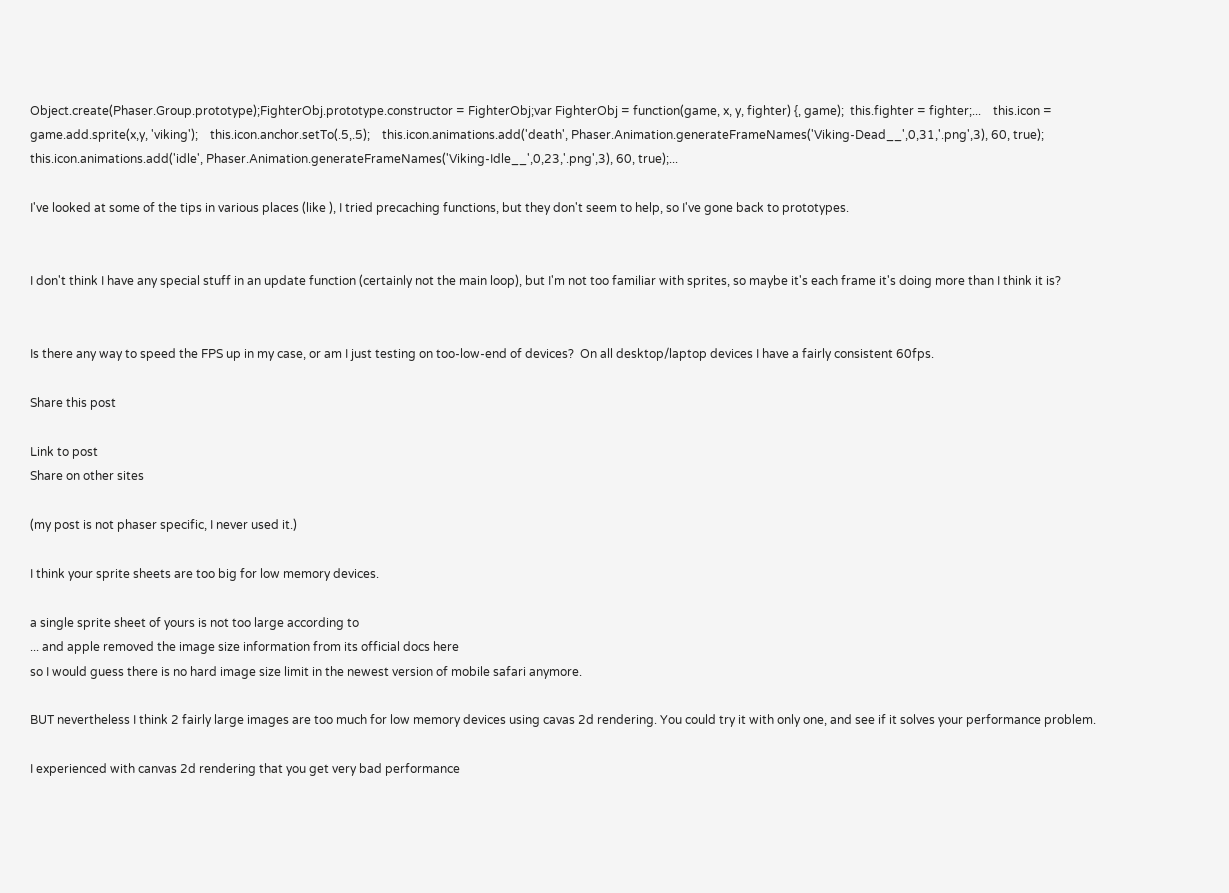Object.create(Phaser.Group.prototype);FighterObj.prototype.constructor = FighterObj;var FighterObj = function(game, x, y, fighter) {, game);  this.fighter = fighter;...    this.icon = game.add.sprite(x,y, 'viking');    this.icon.anchor.setTo(.5,.5);    this.icon.animations.add('death', Phaser.Animation.generateFrameNames('Viking-Dead__',0,31,'.png',3), 60, true);    this.icon.animations.add('idle', Phaser.Animation.generateFrameNames('Viking-Idle__',0,23,'.png',3), 60, true);...

I've looked at some of the tips in various places (like ), I tried precaching functions, but they don't seem to help, so I've gone back to prototypes.


I don't think I have any special stuff in an update function (certainly not the main loop), but I'm not too familiar with sprites, so maybe it's each frame it's doing more than I think it is?


Is there any way to speed the FPS up in my case, or am I just testing on too-low-end of devices?  On all desktop/laptop devices I have a fairly consistent 60fps.

Share this post

Link to post
Share on other sites

(my post is not phaser specific, I never used it.)

I think your sprite sheets are too big for low memory devices.

a single sprite sheet of yours is not too large according to
... and apple removed the image size information from its official docs here
so I would guess there is no hard image size limit in the newest version of mobile safari anymore.

BUT nevertheless I think 2 fairly large images are too much for low memory devices using cavas 2d rendering. You could try it with only one, and see if it solves your performance problem.

I experienced with canvas 2d rendering that you get very bad performance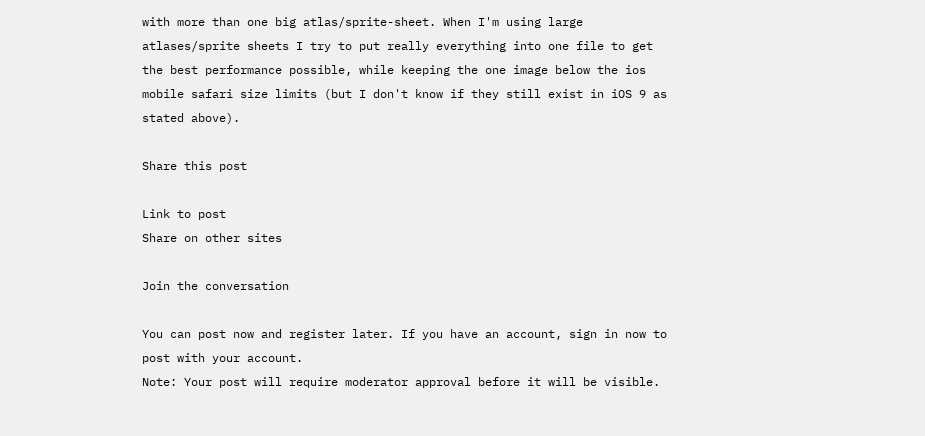with more than one big atlas/sprite-sheet. When I'm using large atlases/sprite sheets I try to put really everything into one file to get the best performance possible, while keeping the one image below the ios mobile safari size limits (but I don't know if they still exist in iOS 9 as stated above).

Share this post

Link to post
Share on other sites

Join the conversation

You can post now and register later. If you have an account, sign in now to post with your account.
Note: Your post will require moderator approval before it will be visible.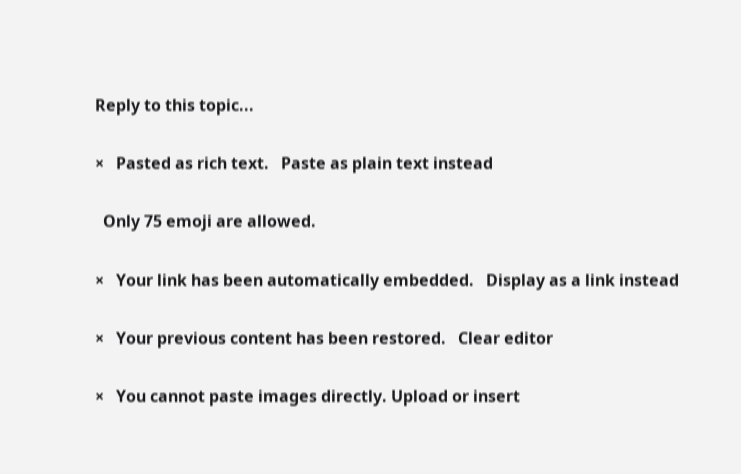Reply to this topic...

×   Pasted as rich text.   Paste as plain text instead

  Only 75 emoji are allowed.

×   Your link has been automatically embedded.   Display as a link instead

×   Your previous content has been restored.   Clear editor

×   You cannot paste images directly. Upload or insert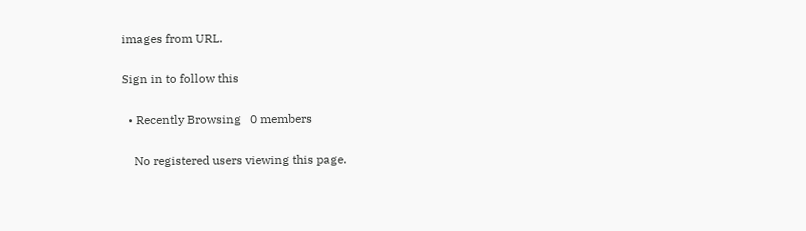images from URL.

Sign in to follow this

  • Recently Browsing   0 members

    No registered users viewing this page.